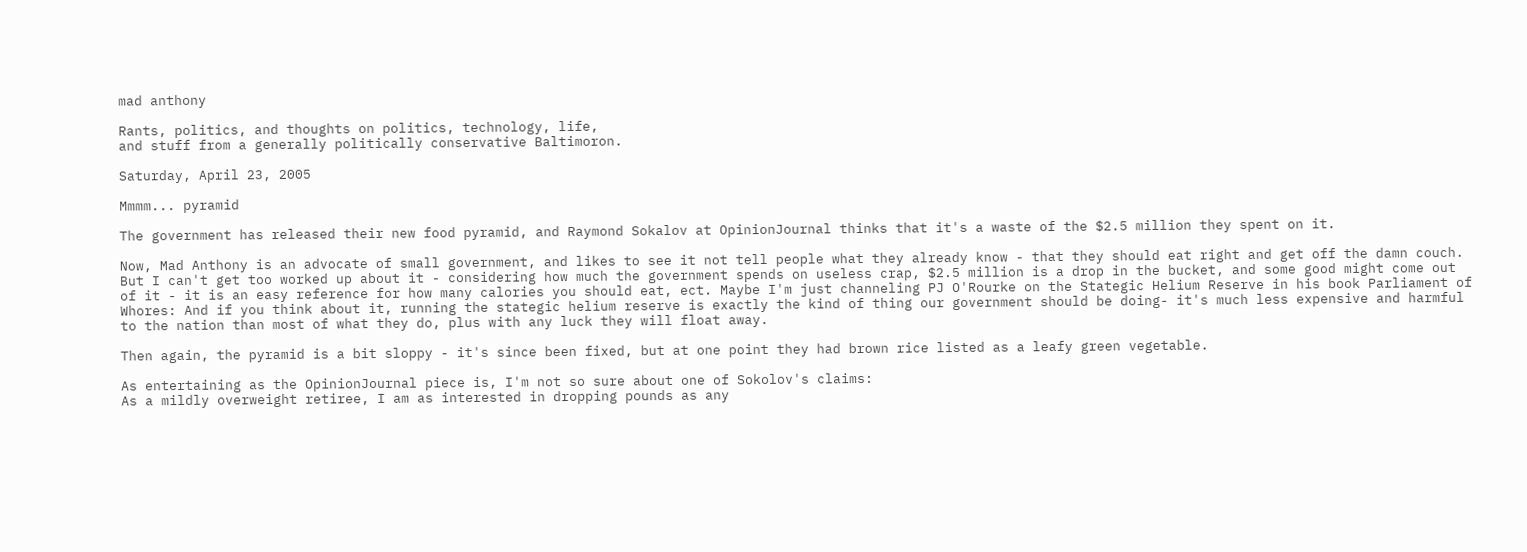mad anthony

Rants, politics, and thoughts on politics, technology, life,
and stuff from a generally politically conservative Baltimoron.

Saturday, April 23, 2005

Mmmm... pyramid

The government has released their new food pyramid, and Raymond Sokalov at OpinionJournal thinks that it's a waste of the $2.5 million they spent on it.

Now, Mad Anthony is an advocate of small government, and likes to see it not tell people what they already know - that they should eat right and get off the damn couch. But I can't get too worked up about it - considering how much the government spends on useless crap, $2.5 million is a drop in the bucket, and some good might come out of it - it is an easy reference for how many calories you should eat, ect. Maybe I'm just channeling PJ O'Rourke on the Stategic Helium Reserve in his book Parliament of Whores: And if you think about it, running the stategic helium reserve is exactly the kind of thing our government should be doing- it's much less expensive and harmful to the nation than most of what they do, plus with any luck they will float away.

Then again, the pyramid is a bit sloppy - it's since been fixed, but at one point they had brown rice listed as a leafy green vegetable.

As entertaining as the OpinionJournal piece is, I'm not so sure about one of Sokolov's claims:
As a mildly overweight retiree, I am as interested in dropping pounds as any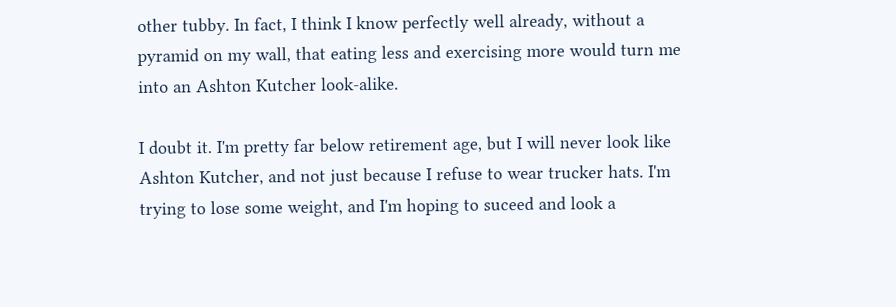other tubby. In fact, I think I know perfectly well already, without a pyramid on my wall, that eating less and exercising more would turn me into an Ashton Kutcher look-alike.

I doubt it. I'm pretty far below retirement age, but I will never look like Ashton Kutcher, and not just because I refuse to wear trucker hats. I'm trying to lose some weight, and I'm hoping to suceed and look a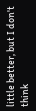little better, but I don't think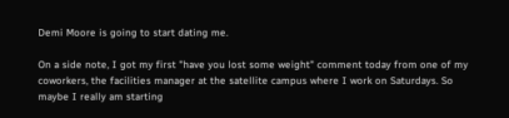Demi Moore is going to start dating me.

On a side note, I got my first "have you lost some weight" comment today from one of my coworkers, the facilities manager at the satellite campus where I work on Saturdays. So maybe I really am starting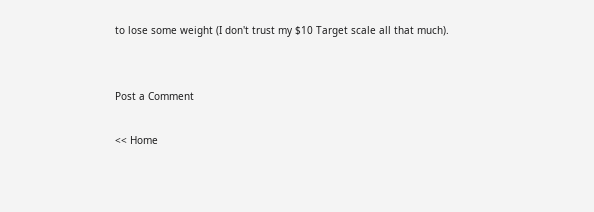to lose some weight (I don't trust my $10 Target scale all that much).


Post a Comment

<< Home